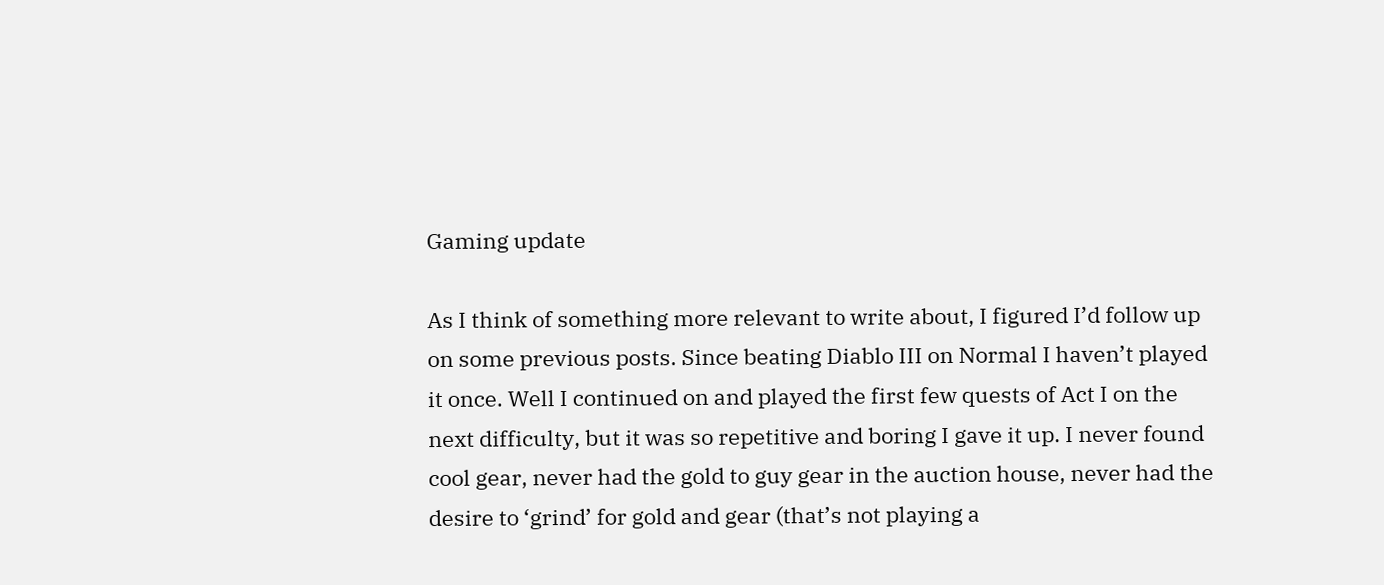Gaming update

As I think of something more relevant to write about, I figured I’d follow up on some previous posts. Since beating Diablo III on Normal I haven’t played it once. Well I continued on and played the first few quests of Act I on the next difficulty, but it was so repetitive and boring I gave it up. I never found cool gear, never had the gold to guy gear in the auction house, never had the desire to ‘grind’ for gold and gear (that’s not playing a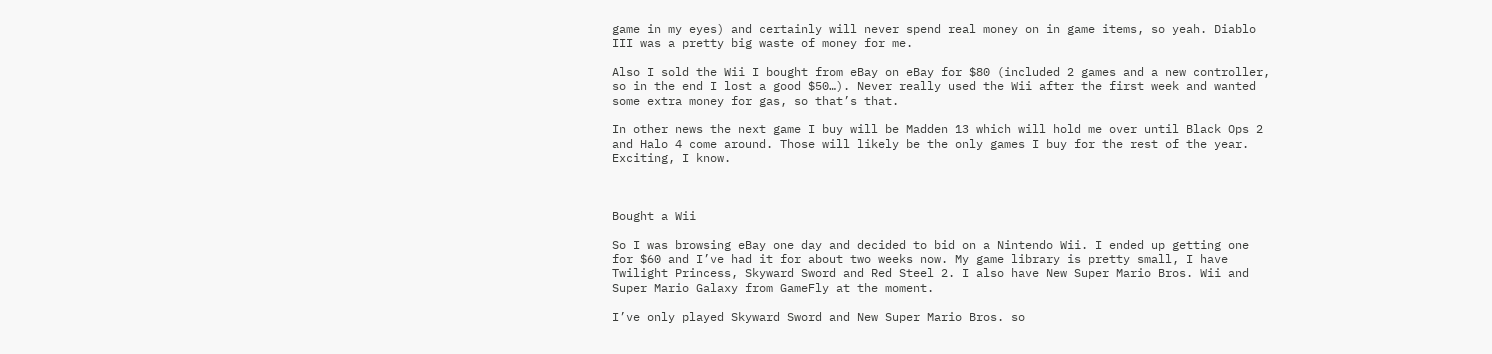game in my eyes) and certainly will never spend real money on in game items, so yeah. Diablo III was a pretty big waste of money for me.

Also I sold the Wii I bought from eBay on eBay for $80 (included 2 games and a new controller, so in the end I lost a good $50…). Never really used the Wii after the first week and wanted some extra money for gas, so that’s that.

In other news the next game I buy will be Madden 13 which will hold me over until Black Ops 2 and Halo 4 come around. Those will likely be the only games I buy for the rest of the year. Exciting, I know.



Bought a Wii

So I was browsing eBay one day and decided to bid on a Nintendo Wii. I ended up getting one for $60 and I’ve had it for about two weeks now. My game library is pretty small, I have Twilight Princess, Skyward Sword and Red Steel 2. I also have New Super Mario Bros. Wii and Super Mario Galaxy from GameFly at the moment.

I’ve only played Skyward Sword and New Super Mario Bros. so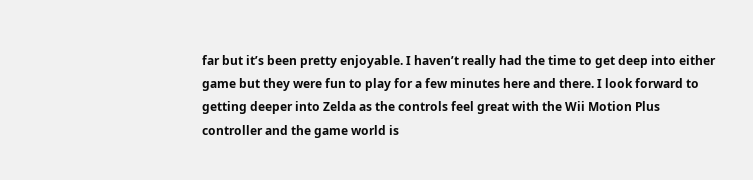far but it’s been pretty enjoyable. I haven’t really had the time to get deep into either game but they were fun to play for a few minutes here and there. I look forward to getting deeper into Zelda as the controls feel great with the Wii Motion Plus controller and the game world is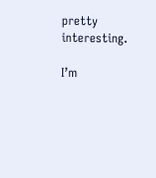pretty interesting.

I’m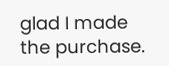glad I made the purchase.